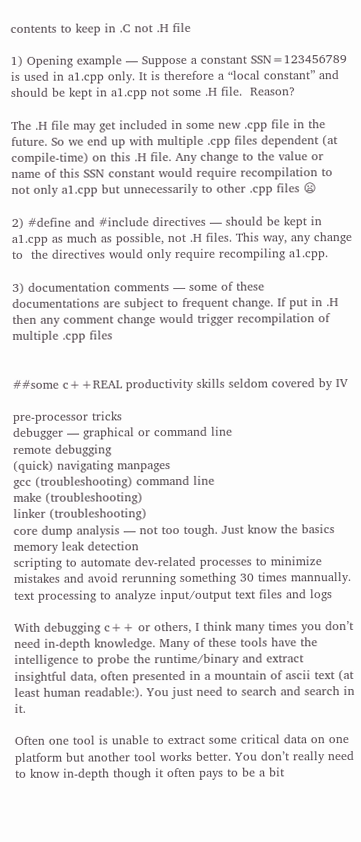contents to keep in .C not .H file

1) Opening example — Suppose a constant SSN=123456789 is used in a1.cpp only. It is therefore a “local constant” and should be kept in a1.cpp not some .H file.  Reason?

The .H file may get included in some new .cpp file in the future. So we end up with multiple .cpp files dependent (at compile-time) on this .H file. Any change to the value or name of this SSN constant would require recompilation to not only a1.cpp but unnecessarily to other .cpp files 😦

2) #define and #include directives — should be kept in a1.cpp as much as possible, not .H files. This way, any change to  the directives would only require recompiling a1.cpp.

3) documentation comments — some of these documentations are subject to frequent change. If put in .H then any comment change would trigger recompilation of multiple .cpp files


##some c++REAL productivity skills seldom covered by IV

pre-processor tricks
debugger — graphical or command line
remote debugging
(quick) navigating manpages
gcc (troubleshooting) command line
make (troubleshooting)
linker (troubleshooting)
core dump analysis — not too tough. Just know the basics
memory leak detection
scripting to automate dev-related processes to minimize mistakes and avoid rerunning something 30 times mannually.
text processing to analyze input/output text files and logs

With debugging c++ or others, I think many times you don’t need in-depth knowledge. Many of these tools have the intelligence to probe the runtime/binary and extract insightful data, often presented in a mountain of ascii text (at least human readable:). You just need to search and search in it.

Often one tool is unable to extract some critical data on one platform but another tool works better. You don’t really need to know in-depth though it often pays to be a bit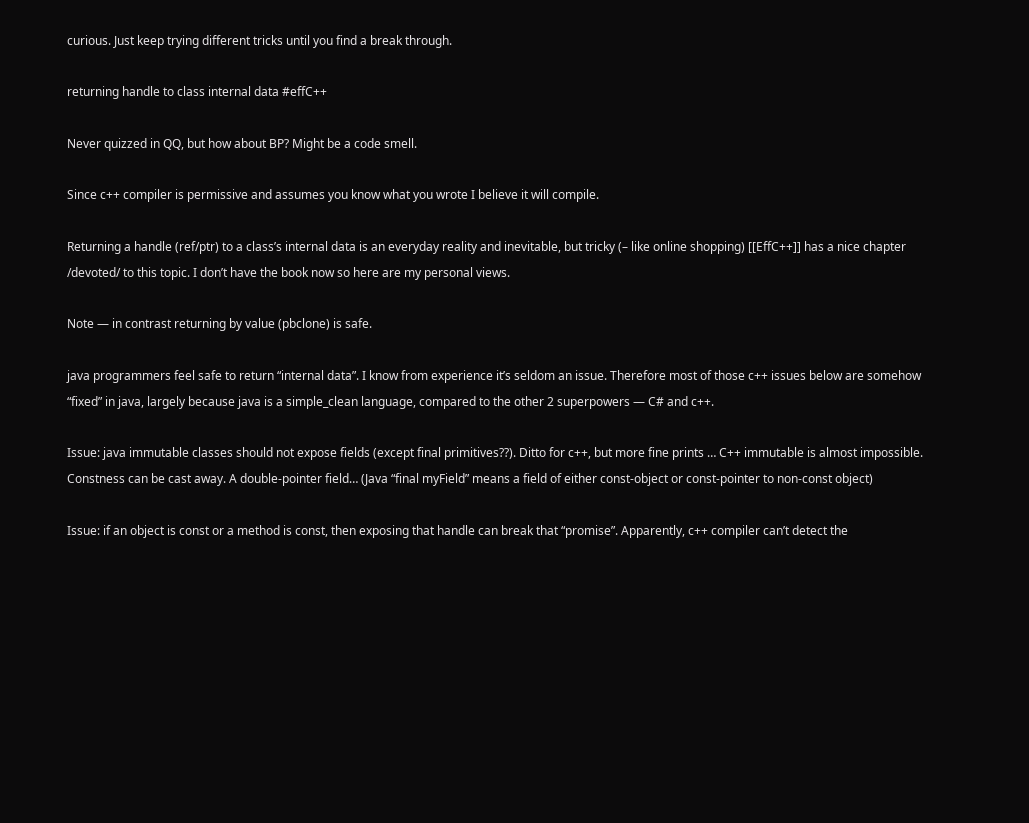curious. Just keep trying different tricks until you find a break through.

returning handle to class internal data #effC++

Never quizzed in QQ, but how about BP? Might be a code smell.

Since c++ compiler is permissive and assumes you know what you wrote I believe it will compile.

Returning a handle (ref/ptr) to a class’s internal data is an everyday reality and inevitable, but tricky (– like online shopping) [[EffC++]] has a nice chapter /devoted/ to this topic. I don’t have the book now so here are my personal views.

Note — in contrast returning by value (pbclone) is safe.

java programmers feel safe to return “internal data”. I know from experience it’s seldom an issue. Therefore most of those c++ issues below are somehow “fixed” in java, largely because java is a simple_clean language, compared to the other 2 superpowers — C# and c++.

Issue: java immutable classes should not expose fields (except final primitives??). Ditto for c++, but more fine prints … C++ immutable is almost impossible. Constness can be cast away. A double-pointer field… (Java “final myField” means a field of either const-object or const-pointer to non-const object)

Issue: if an object is const or a method is const, then exposing that handle can break that “promise”. Apparently, c++ compiler can’t detect the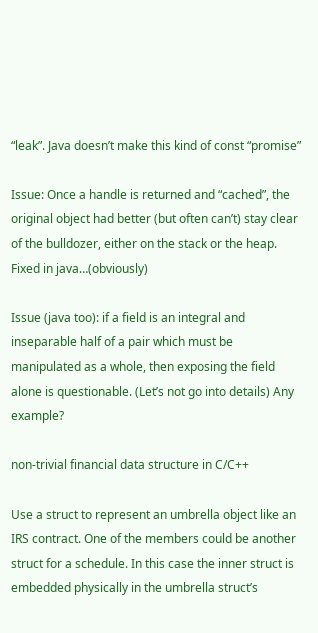“leak”. Java doesn’t make this kind of const “promise”

Issue: Once a handle is returned and “cached”, the original object had better (but often can’t) stay clear of the bulldozer, either on the stack or the heap. Fixed in java…(obviously)

Issue (java too): if a field is an integral and inseparable half of a pair which must be manipulated as a whole, then exposing the field alone is questionable. (Let’s not go into details) Any example?

non-trivial financial data structure in C/C++

Use a struct to represent an umbrella object like an IRS contract. One of the members could be another struct for a schedule. In this case the inner struct is embedded physically in the umbrella struct’s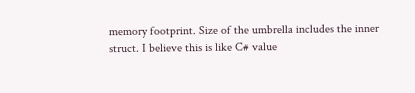memory footprint. Size of the umbrella includes the inner struct. I believe this is like C# value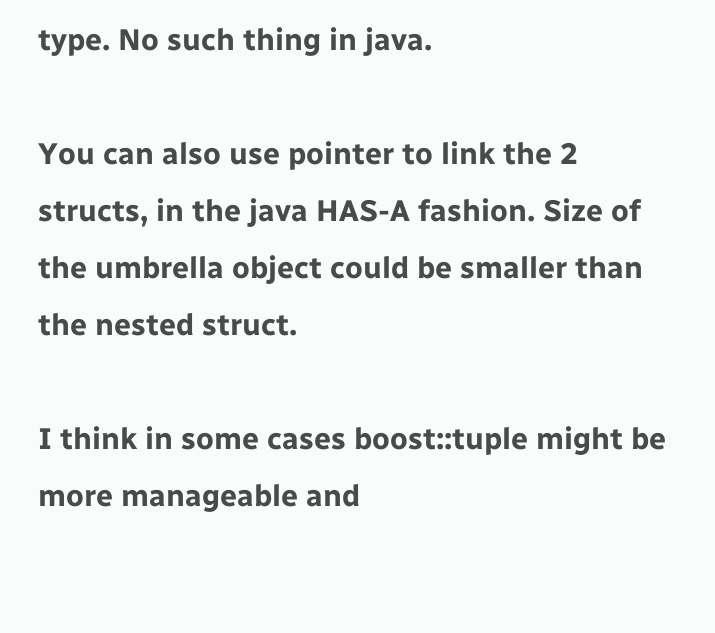type. No such thing in java.

You can also use pointer to link the 2 structs, in the java HAS-A fashion. Size of the umbrella object could be smaller than the nested struct.

I think in some cases boost::tuple might be more manageable and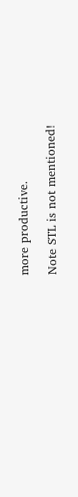more productive.

Note STL is not mentioned!